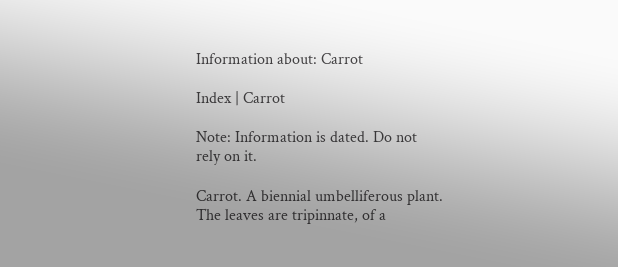Information about: Carrot

Index | Carrot

Note: Information is dated. Do not rely on it.

Carrot. A biennial umbelliferous plant. The leaves are tripinnate, of a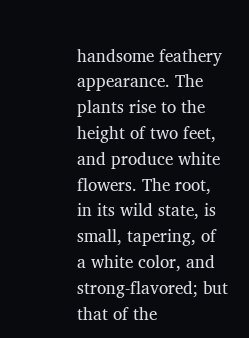handsome feathery appearance. The plants rise to the height of two feet, and produce white flowers. The root, in its wild state, is small, tapering, of a white color, and strong-flavored; but that of the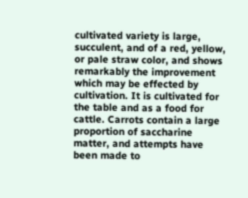cultivated variety is large, succulent, and of a red, yellow, or pale straw color, and shows remarkably the improvement which may be effected by cultivation. It is cultivated for the table and as a food for cattle. Carrots contain a large proportion of saccharine matter, and attempts have been made to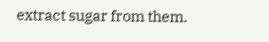extract sugar from them.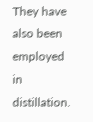They have also been employed in distillation.